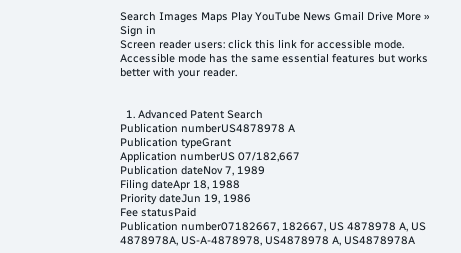Search Images Maps Play YouTube News Gmail Drive More »
Sign in
Screen reader users: click this link for accessible mode. Accessible mode has the same essential features but works better with your reader.


  1. Advanced Patent Search
Publication numberUS4878978 A
Publication typeGrant
Application numberUS 07/182,667
Publication dateNov 7, 1989
Filing dateApr 18, 1988
Priority dateJun 19, 1986
Fee statusPaid
Publication number07182667, 182667, US 4878978 A, US 4878978A, US-A-4878978, US4878978 A, US4878978A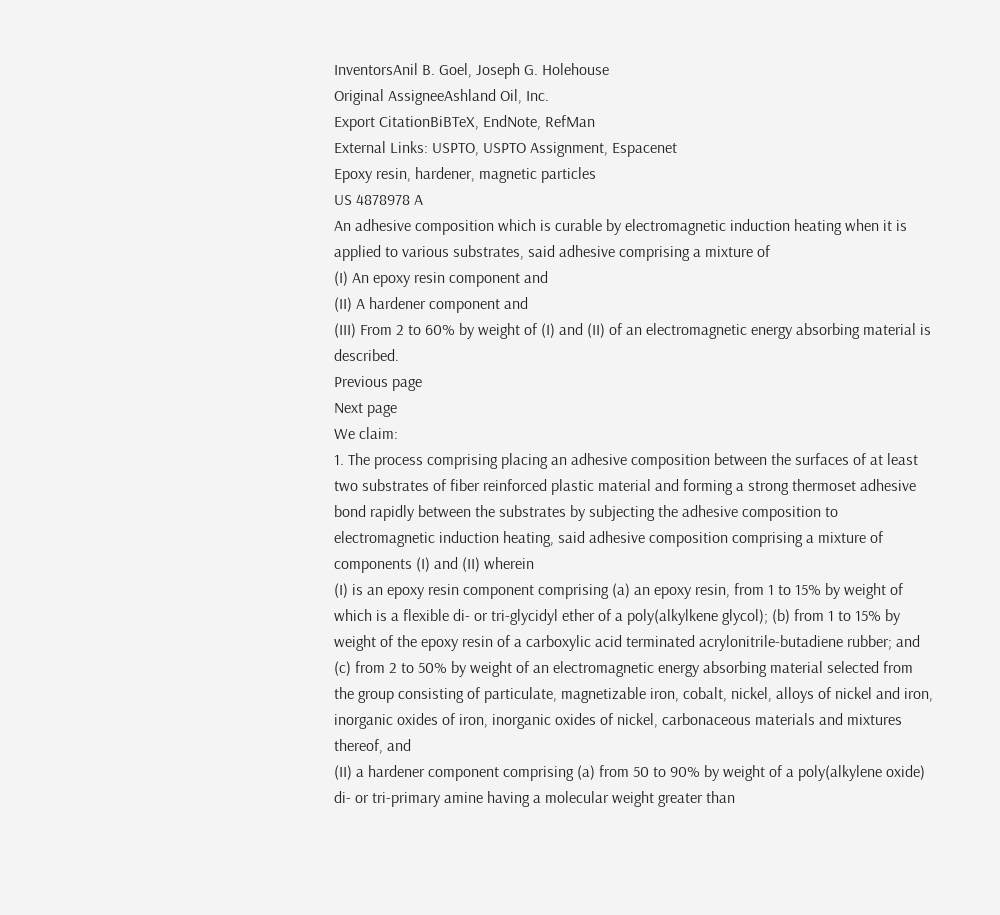InventorsAnil B. Goel, Joseph G. Holehouse
Original AssigneeAshland Oil, Inc.
Export CitationBiBTeX, EndNote, RefMan
External Links: USPTO, USPTO Assignment, Espacenet
Epoxy resin, hardener, magnetic particles
US 4878978 A
An adhesive composition which is curable by electromagnetic induction heating when it is applied to various substrates, said adhesive comprising a mixture of
(I) An epoxy resin component and
(II) A hardener component and
(III) From 2 to 60% by weight of (I) and (II) of an electromagnetic energy absorbing material is described.
Previous page
Next page
We claim:
1. The process comprising placing an adhesive composition between the surfaces of at least two substrates of fiber reinforced plastic material and forming a strong thermoset adhesive bond rapidly between the substrates by subjecting the adhesive composition to electromagnetic induction heating, said adhesive composition comprising a mixture of components (I) and (II) wherein
(I) is an epoxy resin component comprising (a) an epoxy resin, from 1 to 15% by weight of which is a flexible di- or tri-glycidyl ether of a poly(alkylkene glycol); (b) from 1 to 15% by weight of the epoxy resin of a carboxylic acid terminated acrylonitrile-butadiene rubber; and (c) from 2 to 50% by weight of an electromagnetic energy absorbing material selected from the group consisting of particulate, magnetizable iron, cobalt, nickel, alloys of nickel and iron, inorganic oxides of iron, inorganic oxides of nickel, carbonaceous materials and mixtures thereof, and
(II) a hardener component comprising (a) from 50 to 90% by weight of a poly(alkylene oxide) di- or tri-primary amine having a molecular weight greater than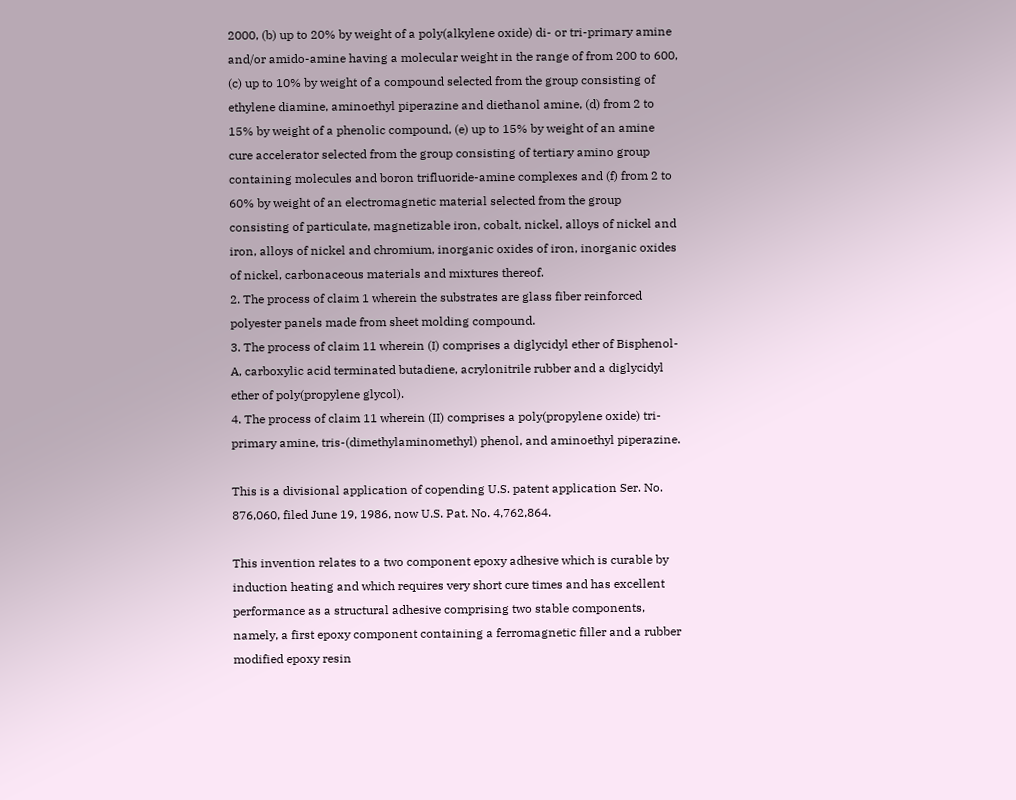2000, (b) up to 20% by weight of a poly(alkylene oxide) di- or tri-primary amine and/or amido-amine having a molecular weight in the range of from 200 to 600, (c) up to 10% by weight of a compound selected from the group consisting of ethylene diamine, aminoethyl piperazine and diethanol amine, (d) from 2 to 15% by weight of a phenolic compound, (e) up to 15% by weight of an amine cure accelerator selected from the group consisting of tertiary amino group containing molecules and boron trifluoride-amine complexes and (f) from 2 to 60% by weight of an electromagnetic material selected from the group consisting of particulate, magnetizable iron, cobalt, nickel, alloys of nickel and iron, alloys of nickel and chromium, inorganic oxides of iron, inorganic oxides of nickel, carbonaceous materials and mixtures thereof.
2. The process of claim 1 wherein the substrates are glass fiber reinforced polyester panels made from sheet molding compound.
3. The process of claim 11 wherein (I) comprises a diglycidyl ether of Bisphenol-A, carboxylic acid terminated butadiene, acrylonitrile rubber and a diglycidyl ether of poly(propylene glycol).
4. The process of claim 11 wherein (II) comprises a poly(propylene oxide) tri-primary amine, tris-(dimethylaminomethyl) phenol, and aminoethyl piperazine.

This is a divisional application of copending U.S. patent application Ser. No. 876,060, filed June 19, 1986, now U.S. Pat. No. 4,762,864.

This invention relates to a two component epoxy adhesive which is curable by induction heating and which requires very short cure times and has excellent performance as a structural adhesive comprising two stable components, namely, a first epoxy component containing a ferromagnetic filler and a rubber modified epoxy resin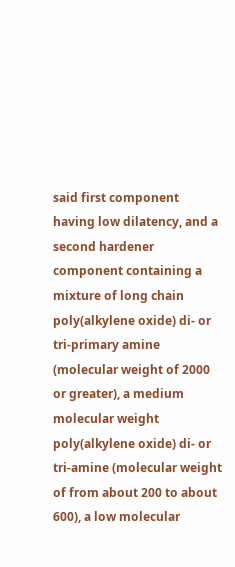said first component having low dilatency, and a second hardener component containing a mixture of long chain poly(alkylene oxide) di- or tri-primary amine (molecular weight of 2000 or greater), a medium molecular weight poly(alkylene oxide) di- or tri-amine (molecular weight of from about 200 to about 600), a low molecular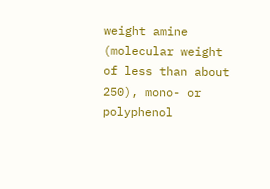weight amine (molecular weight of less than about 250), mono- or polyphenol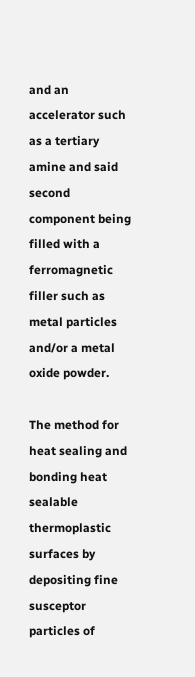and an accelerator such as a tertiary amine and said second component being filled with a ferromagnetic filler such as metal particles and/or a metal oxide powder.

The method for heat sealing and bonding heat sealable thermoplastic surfaces by depositing fine susceptor particles of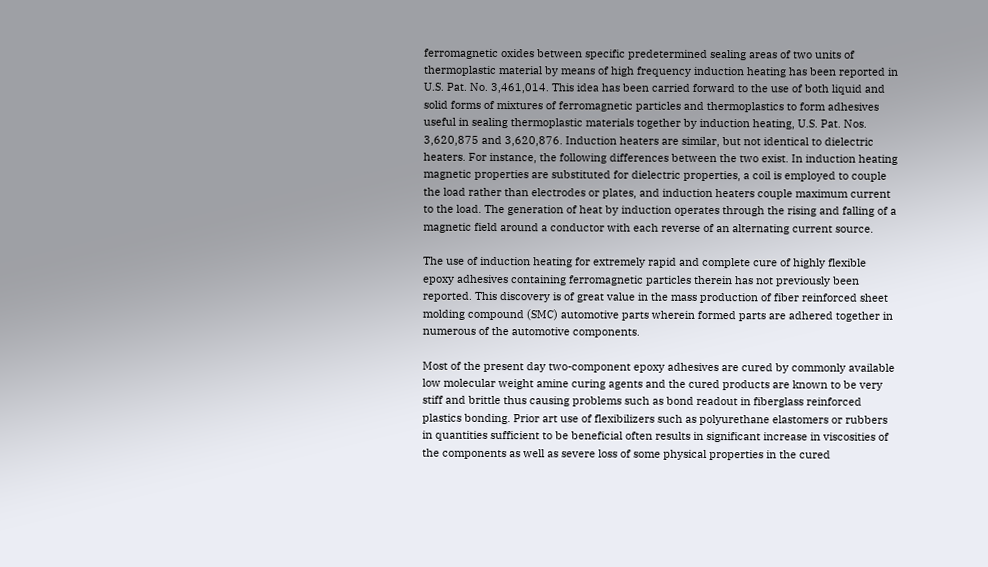ferromagnetic oxides between specific predetermined sealing areas of two units of thermoplastic material by means of high frequency induction heating has been reported in U.S. Pat. No. 3,461,014. This idea has been carried forward to the use of both liquid and solid forms of mixtures of ferromagnetic particles and thermoplastics to form adhesives useful in sealing thermoplastic materials together by induction heating, U.S. Pat. Nos. 3,620,875 and 3,620,876. Induction heaters are similar, but not identical to dielectric heaters. For instance, the following differences between the two exist. In induction heating magnetic properties are substituted for dielectric properties, a coil is employed to couple the load rather than electrodes or plates, and induction heaters couple maximum current to the load. The generation of heat by induction operates through the rising and falling of a magnetic field around a conductor with each reverse of an alternating current source.

The use of induction heating for extremely rapid and complete cure of highly flexible epoxy adhesives containing ferromagnetic particles therein has not previously been reported. This discovery is of great value in the mass production of fiber reinforced sheet molding compound (SMC) automotive parts wherein formed parts are adhered together in numerous of the automotive components.

Most of the present day two-component epoxy adhesives are cured by commonly available low molecular weight amine curing agents and the cured products are known to be very stiff and brittle thus causing problems such as bond readout in fiberglass reinforced plastics bonding. Prior art use of flexibilizers such as polyurethane elastomers or rubbers in quantities sufficient to be beneficial often results in significant increase in viscosities of the components as well as severe loss of some physical properties in the cured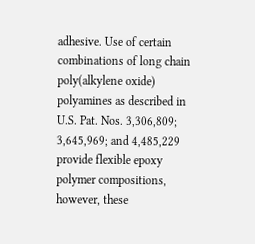adhesive. Use of certain combinations of long chain poly(alkylene oxide) polyamines as described in U.S. Pat. Nos. 3,306,809; 3,645,969; and 4,485,229 provide flexible epoxy polymer compositions, however, these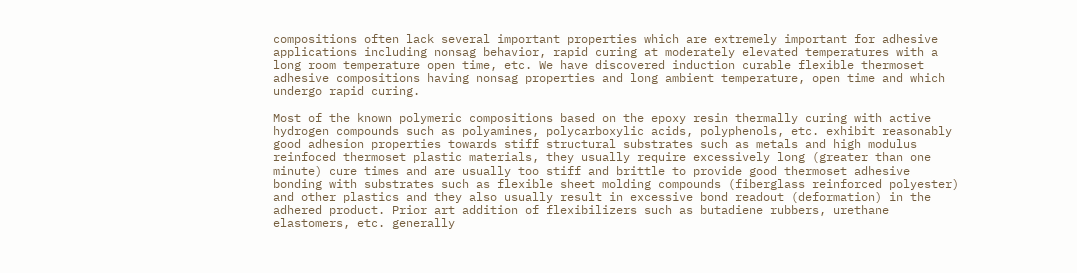compositions often lack several important properties which are extremely important for adhesive applications including nonsag behavior, rapid curing at moderately elevated temperatures with a long room temperature open time, etc. We have discovered induction curable flexible thermoset adhesive compositions having nonsag properties and long ambient temperature, open time and which undergo rapid curing.

Most of the known polymeric compositions based on the epoxy resin thermally curing with active hydrogen compounds such as polyamines, polycarboxylic acids, polyphenols, etc. exhibit reasonably good adhesion properties towards stiff structural substrates such as metals and high modulus reinfoced thermoset plastic materials, they usually require excessively long (greater than one minute) cure times and are usually too stiff and brittle to provide good thermoset adhesive bonding with substrates such as flexible sheet molding compounds (fiberglass reinforced polyester) and other plastics and they also usually result in excessive bond readout (deformation) in the adhered product. Prior art addition of flexibilizers such as butadiene rubbers, urethane elastomers, etc. generally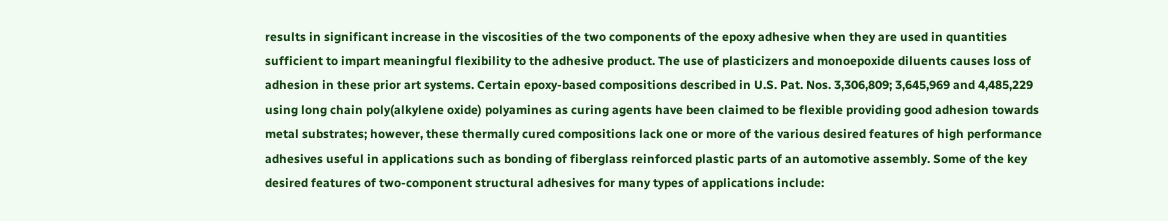results in significant increase in the viscosities of the two components of the epoxy adhesive when they are used in quantities sufficient to impart meaningful flexibility to the adhesive product. The use of plasticizers and monoepoxide diluents causes loss of adhesion in these prior art systems. Certain epoxy-based compositions described in U.S. Pat. Nos. 3,306,809; 3,645,969 and 4,485,229 using long chain poly(alkylene oxide) polyamines as curing agents have been claimed to be flexible providing good adhesion towards metal substrates; however, these thermally cured compositions lack one or more of the various desired features of high performance adhesives useful in applications such as bonding of fiberglass reinforced plastic parts of an automotive assembly. Some of the key desired features of two-component structural adhesives for many types of applications include: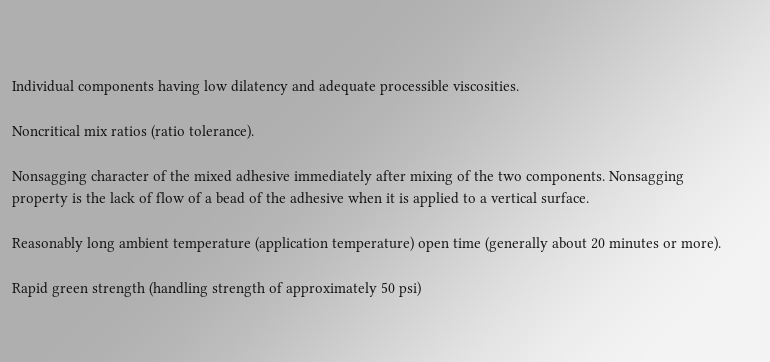Individual components having low dilatency and adequate processible viscosities.

Noncritical mix ratios (ratio tolerance).

Nonsagging character of the mixed adhesive immediately after mixing of the two components. Nonsagging property is the lack of flow of a bead of the adhesive when it is applied to a vertical surface.

Reasonably long ambient temperature (application temperature) open time (generally about 20 minutes or more).

Rapid green strength (handling strength of approximately 50 psi)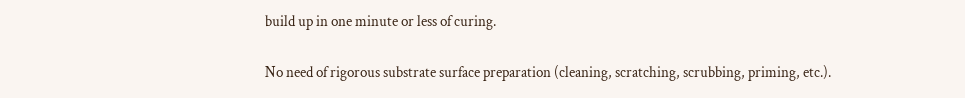build up in one minute or less of curing.

No need of rigorous substrate surface preparation (cleaning, scratching, scrubbing, priming, etc.).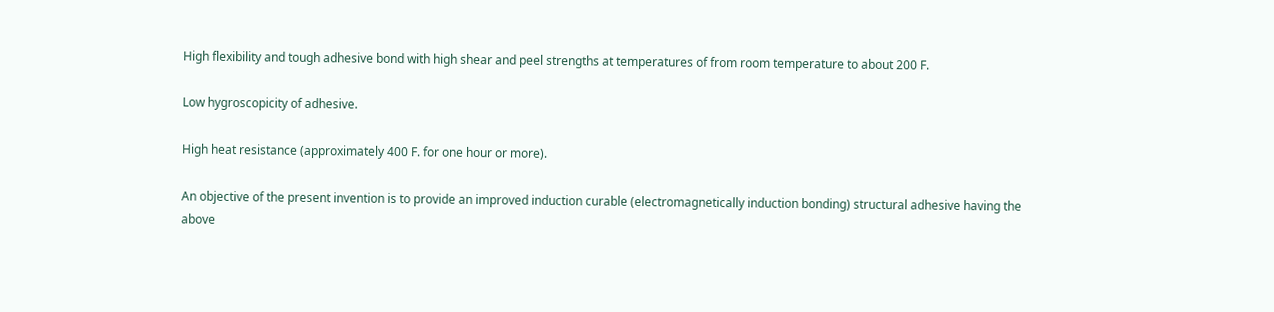High flexibility and tough adhesive bond with high shear and peel strengths at temperatures of from room temperature to about 200 F.

Low hygroscopicity of adhesive.

High heat resistance (approximately 400 F. for one hour or more).

An objective of the present invention is to provide an improved induction curable (electromagnetically induction bonding) structural adhesive having the above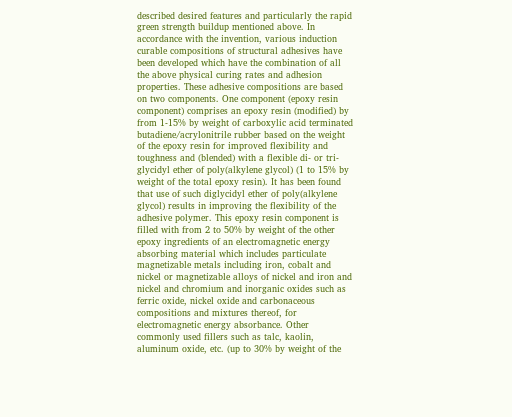described desired features and particularly the rapid green strength buildup mentioned above. In accordance with the invention, various induction curable compositions of structural adhesives have been developed which have the combination of all the above physical curing rates and adhesion properties. These adhesive compositions are based on two components. One component (epoxy resin component) comprises an epoxy resin (modified) by from 1-15% by weight of carboxylic acid terminated butadiene/acrylonitrile rubber based on the weight of the epoxy resin for improved flexibility and toughness and (blended) with a flexible di- or tri-glycidyl ether of poly(alkylene glycol) (1 to 15% by weight of the total epoxy resin). It has been found that use of such diglycidyl ether of poly(alkylene glycol) results in improving the flexibility of the adhesive polymer. This epoxy resin component is filled with from 2 to 50% by weight of the other epoxy ingredients of an electromagnetic energy absorbing material which includes particulate magnetizable metals including iron, cobalt and nickel or magnetizable alloys of nickel and iron and nickel and chromium and inorganic oxides such as ferric oxide, nickel oxide and carbonaceous compositions and mixtures thereof, for electromagnetic energy absorbance. Other commonly used fillers such as talc, kaolin, aluminum oxide, etc. (up to 30% by weight of the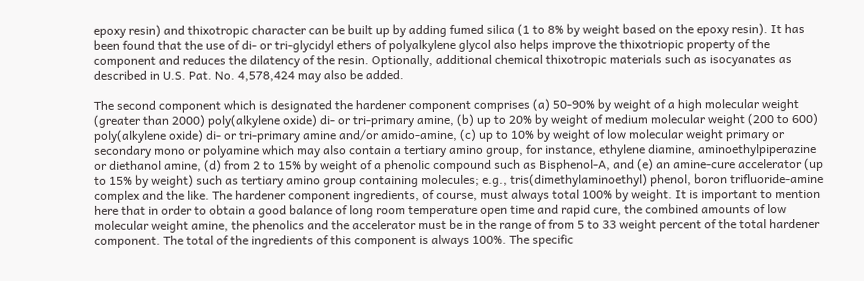epoxy resin) and thixotropic character can be built up by adding fumed silica (1 to 8% by weight based on the epoxy resin). It has been found that the use of di- or tri-glycidyl ethers of polyalkylene glycol also helps improve the thixotriopic property of the component and reduces the dilatency of the resin. Optionally, additional chemical thixotropic materials such as isocyanates as described in U.S. Pat. No. 4,578,424 may also be added.

The second component which is designated the hardener component comprises (a) 50-90% by weight of a high molecular weight (greater than 2000) poly(alkylene oxide) di- or tri-primary amine, (b) up to 20% by weight of medium molecular weight (200 to 600) poly(alkylene oxide) di- or tri-primary amine and/or amido-amine, (c) up to 10% by weight of low molecular weight primary or secondary mono or polyamine which may also contain a tertiary amino group, for instance, ethylene diamine, aminoethylpiperazine or diethanol amine, (d) from 2 to 15% by weight of a phenolic compound such as Bisphenol-A, and (e) an amine-cure accelerator (up to 15% by weight) such as tertiary amino group containing molecules; e.g., tris(dimethylaminoethyl) phenol, boron trifluoride-amine complex and the like. The hardener component ingredients, of course, must always total 100% by weight. It is important to mention here that in order to obtain a good balance of long room temperature open time and rapid cure, the combined amounts of low molecular weight amine, the phenolics and the accelerator must be in the range of from 5 to 33 weight percent of the total hardener component. The total of the ingredients of this component is always 100%. The specific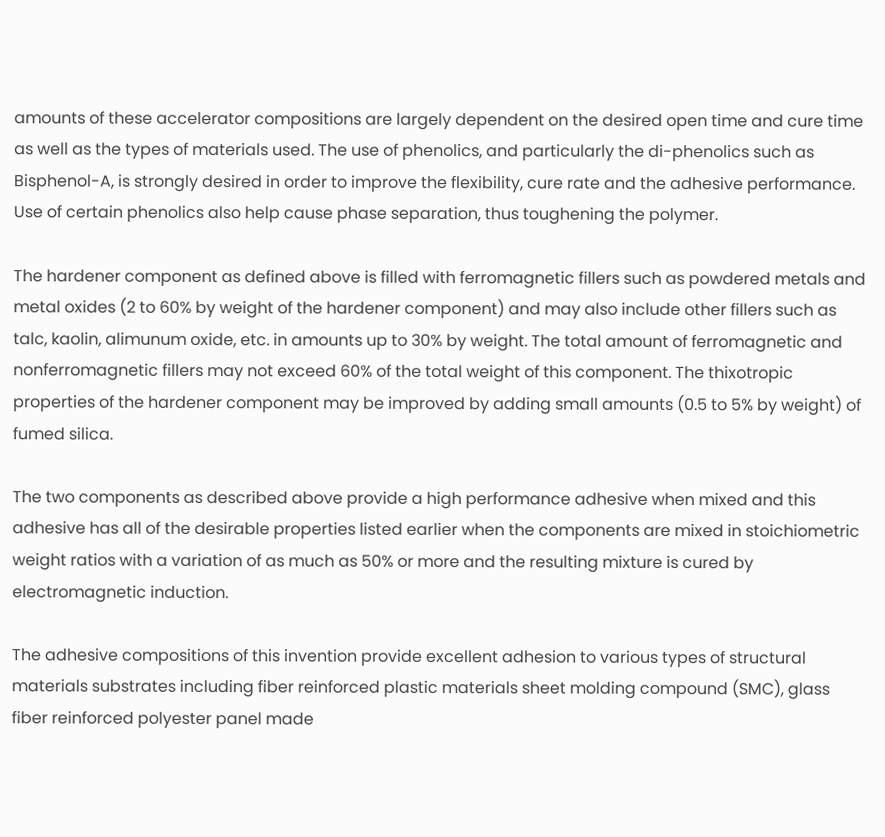amounts of these accelerator compositions are largely dependent on the desired open time and cure time as well as the types of materials used. The use of phenolics, and particularly the di-phenolics such as Bisphenol-A, is strongly desired in order to improve the flexibility, cure rate and the adhesive performance. Use of certain phenolics also help cause phase separation, thus toughening the polymer.

The hardener component as defined above is filled with ferromagnetic fillers such as powdered metals and metal oxides (2 to 60% by weight of the hardener component) and may also include other fillers such as talc, kaolin, alimunum oxide, etc. in amounts up to 30% by weight. The total amount of ferromagnetic and nonferromagnetic fillers may not exceed 60% of the total weight of this component. The thixotropic properties of the hardener component may be improved by adding small amounts (0.5 to 5% by weight) of fumed silica.

The two components as described above provide a high performance adhesive when mixed and this adhesive has all of the desirable properties listed earlier when the components are mixed in stoichiometric weight ratios with a variation of as much as 50% or more and the resulting mixture is cured by electromagnetic induction.

The adhesive compositions of this invention provide excellent adhesion to various types of structural materials substrates including fiber reinforced plastic materials sheet molding compound (SMC), glass fiber reinforced polyester panel made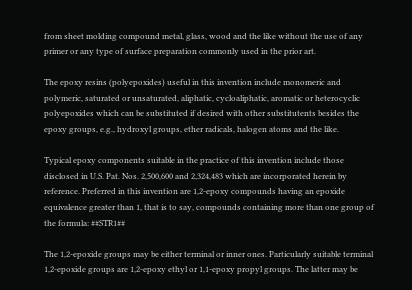from sheet molding compound metal, glass, wood and the like without the use of any primer or any type of surface preparation commonly used in the prior art.

The epoxy resins (polyepoxides) useful in this invention include monomeric and polymeric, saturated or unsaturated, aliphatic, cycloaliphatic, aromatic or heterocyclic polyepoxides which can be substituted if desired with other substitutents besides the epoxy groups, e.g., hydroxyl groups, ether radicals, halogen atoms and the like.

Typical epoxy components suitable in the practice of this invention include those disclosed in U.S. Pat. Nos. 2,500,600 and 2,324,483 which are incorporated herein by reference. Preferred in this invention are 1,2-epoxy compounds having an epoxide equivalence greater than 1, that is to say, compounds containing more than one group of the formula: ##STR1##

The 1,2-epoxide groups may be either terminal or inner ones. Particularly suitable terminal 1,2-epoxide groups are 1,2-epoxy ethyl or 1,1-epoxy propyl groups. The latter may be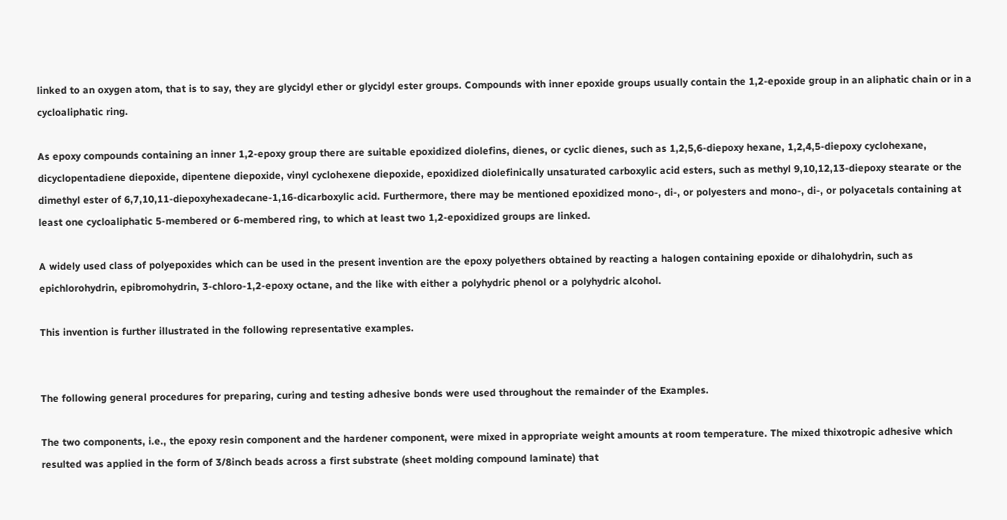linked to an oxygen atom, that is to say, they are glycidyl ether or glycidyl ester groups. Compounds with inner epoxide groups usually contain the 1,2-epoxide group in an aliphatic chain or in a cycloaliphatic ring.

As epoxy compounds containing an inner 1,2-epoxy group there are suitable epoxidized diolefins, dienes, or cyclic dienes, such as 1,2,5,6-diepoxy hexane, 1,2,4,5-diepoxy cyclohexane, dicyclopentadiene diepoxide, dipentene diepoxide, vinyl cyclohexene diepoxide, epoxidized diolefinically unsaturated carboxylic acid esters, such as methyl 9,10,12,13-diepoxy stearate or the dimethyl ester of 6,7,10,11-diepoxyhexadecane-1,16-dicarboxylic acid. Furthermore, there may be mentioned epoxidized mono-, di-, or polyesters and mono-, di-, or polyacetals containing at least one cycloaliphatic 5-membered or 6-membered ring, to which at least two 1,2-epoxidized groups are linked.

A widely used class of polyepoxides which can be used in the present invention are the epoxy polyethers obtained by reacting a halogen containing epoxide or dihalohydrin, such as epichlorohydrin, epibromohydrin, 3-chloro-1,2-epoxy octane, and the like with either a polyhydric phenol or a polyhydric alcohol.

This invention is further illustrated in the following representative examples.


The following general procedures for preparing, curing and testing adhesive bonds were used throughout the remainder of the Examples.

The two components, i.e., the epoxy resin component and the hardener component, were mixed in appropriate weight amounts at room temperature. The mixed thixotropic adhesive which resulted was applied in the form of 3/8inch beads across a first substrate (sheet molding compound laminate) that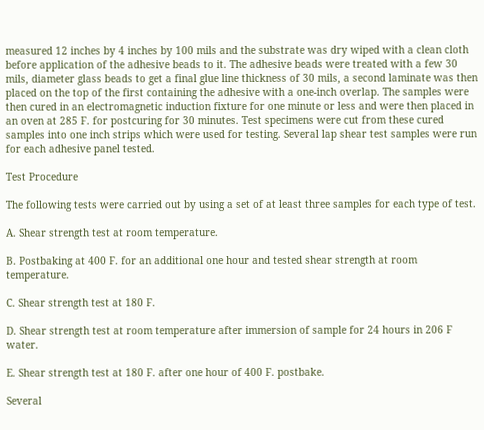measured 12 inches by 4 inches by 100 mils and the substrate was dry wiped with a clean cloth before application of the adhesive beads to it. The adhesive beads were treated with a few 30 mils, diameter glass beads to get a final glue line thickness of 30 mils, a second laminate was then placed on the top of the first containing the adhesive with a one-inch overlap. The samples were then cured in an electromagnetic induction fixture for one minute or less and were then placed in an oven at 285 F. for postcuring for 30 minutes. Test specimens were cut from these cured samples into one inch strips which were used for testing. Several lap shear test samples were run for each adhesive panel tested.

Test Procedure

The following tests were carried out by using a set of at least three samples for each type of test.

A. Shear strength test at room temperature.

B. Postbaking at 400 F. for an additional one hour and tested shear strength at room temperature.

C. Shear strength test at 180 F.

D. Shear strength test at room temperature after immersion of sample for 24 hours in 206 F water.

E. Shear strength test at 180 F. after one hour of 400 F. postbake.

Several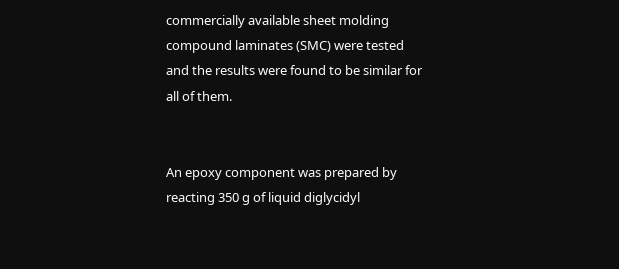commercially available sheet molding compound laminates (SMC) were tested and the results were found to be similar for all of them.


An epoxy component was prepared by reacting 350 g of liquid diglycidyl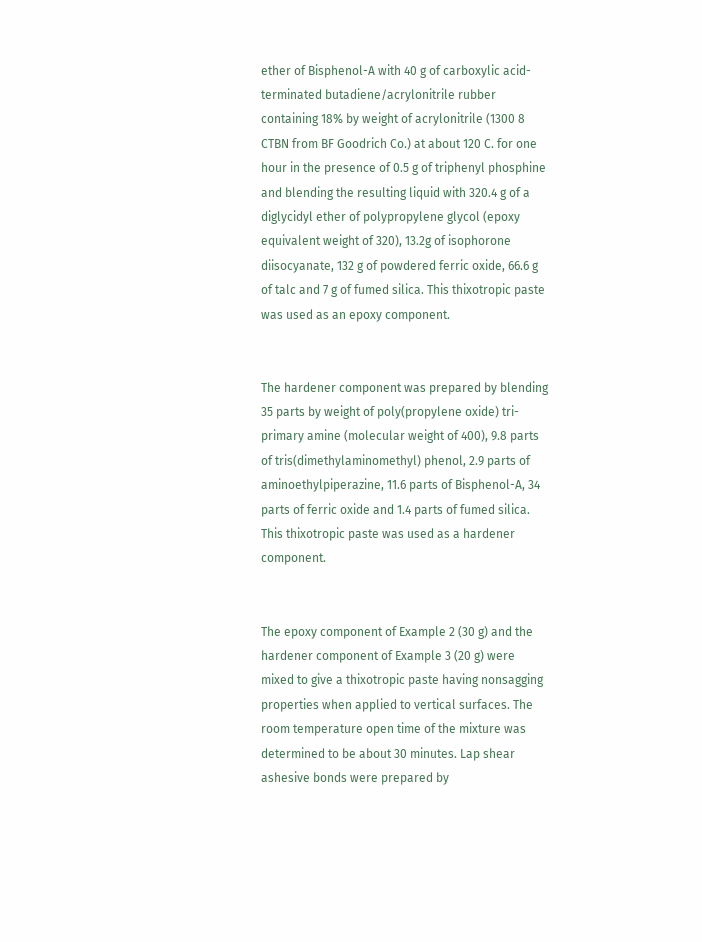ether of Bisphenol-A with 40 g of carboxylic acid-terminated butadiene/acrylonitrile rubber containing 18% by weight of acrylonitrile (1300 8 CTBN from BF Goodrich Co.) at about 120 C. for one hour in the presence of 0.5 g of triphenyl phosphine and blending the resulting liquid with 320.4 g of a diglycidyl ether of polypropylene glycol (epoxy equivalent weight of 320), 13.2g of isophorone diisocyanate, 132 g of powdered ferric oxide, 66.6 g of talc and 7 g of fumed silica. This thixotropic paste was used as an epoxy component.


The hardener component was prepared by blending 35 parts by weight of poly(propylene oxide) tri-primary amine (molecular weight of 400), 9.8 parts of tris(dimethylaminomethyl) phenol, 2.9 parts of aminoethylpiperazine, 11.6 parts of Bisphenol-A, 34 parts of ferric oxide and 1.4 parts of fumed silica. This thixotropic paste was used as a hardener component.


The epoxy component of Example 2 (30 g) and the hardener component of Example 3 (20 g) were mixed to give a thixotropic paste having nonsagging properties when applied to vertical surfaces. The room temperature open time of the mixture was determined to be about 30 minutes. Lap shear ashesive bonds were prepared by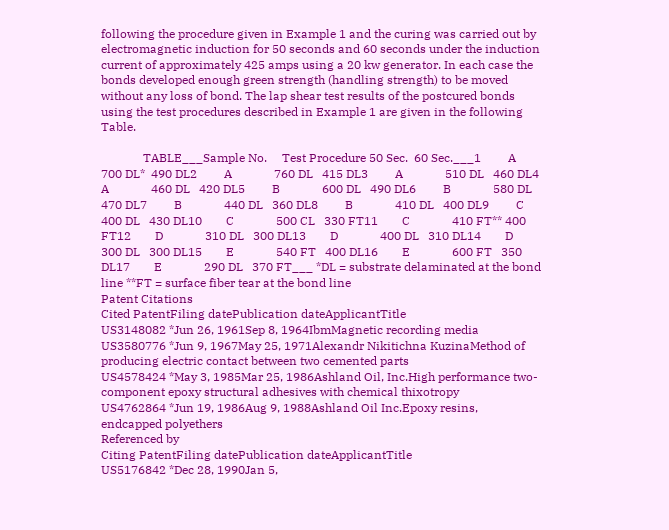following the procedure given in Example 1 and the curing was carried out by electromagnetic induction for 50 seconds and 60 seconds under the induction current of approximately 425 amps using a 20 kw generator. In each case the bonds developed enough green strength (handling strength) to be moved without any loss of bond. The lap shear test results of the postcured bonds using the test procedures described in Example 1 are given in the following Table.

              TABLE___Sample No.     Test Procedure 50 Sec.  60 Sec.___1         A              700 DL*  490 DL2         A              760 DL   415 DL3         A              510 DL   460 DL4         A              460 DL   420 DL5         B              600 DL   490 DL6         B              580 DL   470 DL7         B              440 DL   360 DL8         B              410 DL   400 DL9         C              400 DL   430 DL10        C              500 CL   330 FT11        C              410 FT** 400 FT12        D              310 DL   300 DL13        D              400 DL   310 DL14        D              300 DL   300 DL15        E              540 FT   400 DL16        E              600 FT   350 DL17        E              290 DL   370 FT___ *DL = substrate delaminated at the bond line **FT = surface fiber tear at the bond line
Patent Citations
Cited PatentFiling datePublication dateApplicantTitle
US3148082 *Jun 26, 1961Sep 8, 1964IbmMagnetic recording media
US3580776 *Jun 9, 1967May 25, 1971Alexandr Nikitichna KuzinaMethod of producing electric contact between two cemented parts
US4578424 *May 3, 1985Mar 25, 1986Ashland Oil, Inc.High performance two-component epoxy structural adhesives with chemical thixotropy
US4762864 *Jun 19, 1986Aug 9, 1988Ashland Oil Inc.Epoxy resins, endcapped polyethers
Referenced by
Citing PatentFiling datePublication dateApplicantTitle
US5176842 *Dec 28, 1990Jan 5,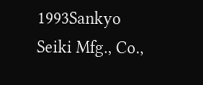1993Sankyo Seiki Mfg., Co.,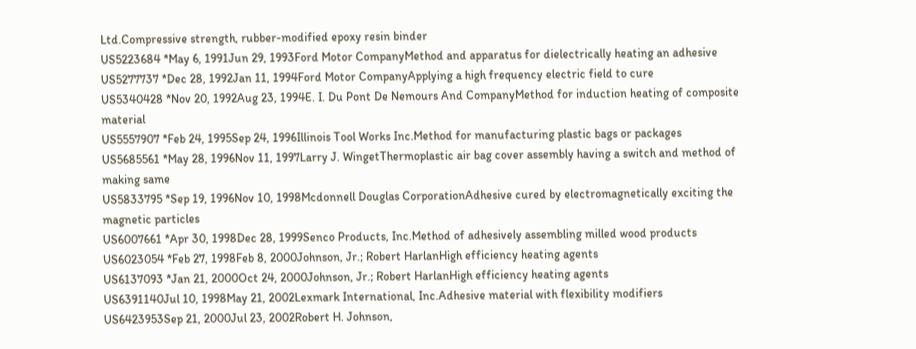Ltd.Compressive strength, rubber-modified epoxy resin binder
US5223684 *May 6, 1991Jun 29, 1993Ford Motor CompanyMethod and apparatus for dielectrically heating an adhesive
US5277737 *Dec 28, 1992Jan 11, 1994Ford Motor CompanyApplying a high frequency electric field to cure
US5340428 *Nov 20, 1992Aug 23, 1994E. I. Du Pont De Nemours And CompanyMethod for induction heating of composite material
US5557907 *Feb 24, 1995Sep 24, 1996Illinois Tool Works Inc.Method for manufacturing plastic bags or packages
US5685561 *May 28, 1996Nov 11, 1997Larry J. WingetThermoplastic air bag cover assembly having a switch and method of making same
US5833795 *Sep 19, 1996Nov 10, 1998Mcdonnell Douglas CorporationAdhesive cured by electromagnetically exciting the magnetic particles
US6007661 *Apr 30, 1998Dec 28, 1999Senco Products, Inc.Method of adhesively assembling milled wood products
US6023054 *Feb 27, 1998Feb 8, 2000Johnson, Jr.; Robert HarlanHigh efficiency heating agents
US6137093 *Jan 21, 2000Oct 24, 2000Johnson, Jr.; Robert HarlanHigh efficiency heating agents
US6391140Jul 10, 1998May 21, 2002Lexmark International, Inc.Adhesive material with flexibility modifiers
US6423953Sep 21, 2000Jul 23, 2002Robert H. Johnson,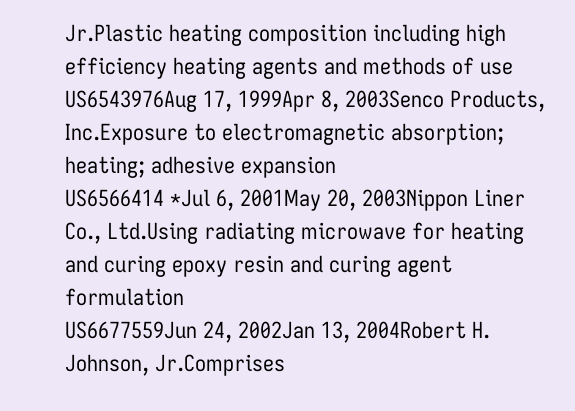Jr.Plastic heating composition including high efficiency heating agents and methods of use
US6543976Aug 17, 1999Apr 8, 2003Senco Products, Inc.Exposure to electromagnetic absorption; heating; adhesive expansion
US6566414 *Jul 6, 2001May 20, 2003Nippon Liner Co., Ltd.Using radiating microwave for heating and curing epoxy resin and curing agent formulation
US6677559Jun 24, 2002Jan 13, 2004Robert H. Johnson, Jr.Comprises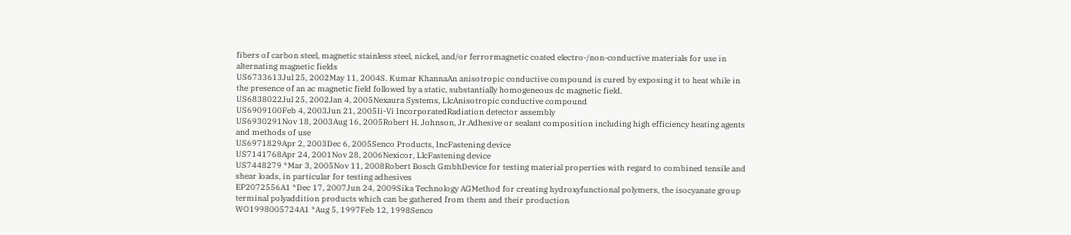fibers of carbon steel, magnetic stainless steel, nickel, and/or ferrormagnetic coated electro-/non-conductive materials for use in alternating magnetic fields
US6733613Jul 25, 2002May 11, 2004S. Kumar KhannaAn anisotropic conductive compound is cured by exposing it to heat while in the presence of an ac magnetic field followed by a static, substantially homogeneous dc magnetic field.
US6838022Jul 25, 2002Jan 4, 2005Nexaura Systems, LlcAnisotropic conductive compound
US6909100Feb 4, 2003Jun 21, 2005Ii-Vi IncorporatedRadiation detector assembly
US6930291Nov 18, 2003Aug 16, 2005Robert H. Johnson, Jr.Adhesive or sealant composition including high efficiency heating agents and methods of use
US6971829Apr 2, 2003Dec 6, 2005Senco Products, IncFastening device
US7141768Apr 24, 2001Nov 28, 2006Nexicor, LlcFastening device
US7448279 *Mar 3, 2005Nov 11, 2008Robert Bosch GmbhDevice for testing material properties with regard to combined tensile and shear loads, in particular for testing adhesives
EP2072556A1 *Dec 17, 2007Jun 24, 2009Sika Technology AGMethod for creating hydroxyfunctional polymers, the isocyanate group terminal polyaddition products which can be gathered from them and their production
WO1998005724A1 *Aug 5, 1997Feb 12, 1998Senco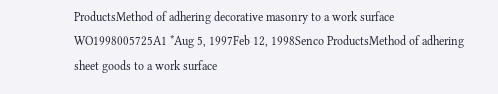ProductsMethod of adhering decorative masonry to a work surface
WO1998005725A1 *Aug 5, 1997Feb 12, 1998Senco ProductsMethod of adhering sheet goods to a work surface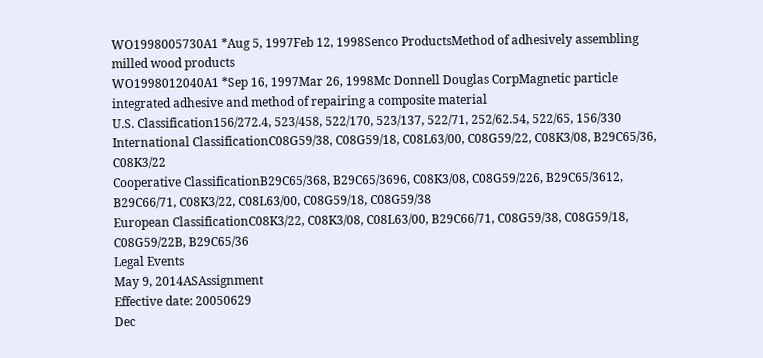WO1998005730A1 *Aug 5, 1997Feb 12, 1998Senco ProductsMethod of adhesively assembling milled wood products
WO1998012040A1 *Sep 16, 1997Mar 26, 1998Mc Donnell Douglas CorpMagnetic particle integrated adhesive and method of repairing a composite material
U.S. Classification156/272.4, 523/458, 522/170, 523/137, 522/71, 252/62.54, 522/65, 156/330
International ClassificationC08G59/38, C08G59/18, C08L63/00, C08G59/22, C08K3/08, B29C65/36, C08K3/22
Cooperative ClassificationB29C65/368, B29C65/3696, C08K3/08, C08G59/226, B29C65/3612, B29C66/71, C08K3/22, C08L63/00, C08G59/18, C08G59/38
European ClassificationC08K3/22, C08K3/08, C08L63/00, B29C66/71, C08G59/38, C08G59/18, C08G59/22B, B29C65/36
Legal Events
May 9, 2014ASAssignment
Effective date: 20050629
Dec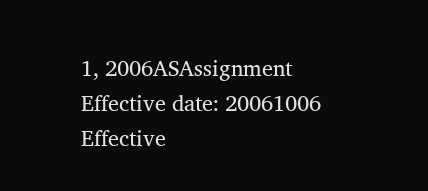1, 2006ASAssignment
Effective date: 20061006
Effective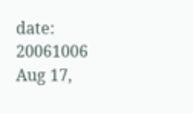date: 20061006
Aug 17,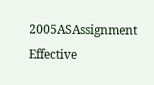2005ASAssignment
Effective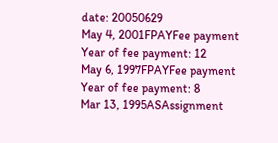date: 20050629
May 4, 2001FPAYFee payment
Year of fee payment: 12
May 6, 1997FPAYFee payment
Year of fee payment: 8
Mar 13, 1995ASAssignment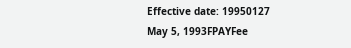Effective date: 19950127
May 5, 1993FPAYFee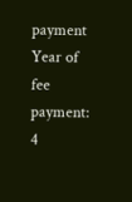payment
Year of fee payment: 4